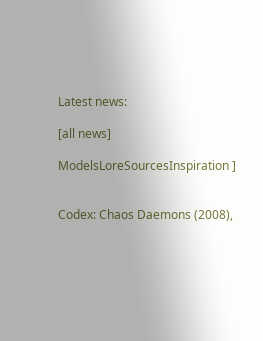Latest news:

[all news]

ModelsLoreSourcesInspiration ]


Codex: Chaos Daemons (2008),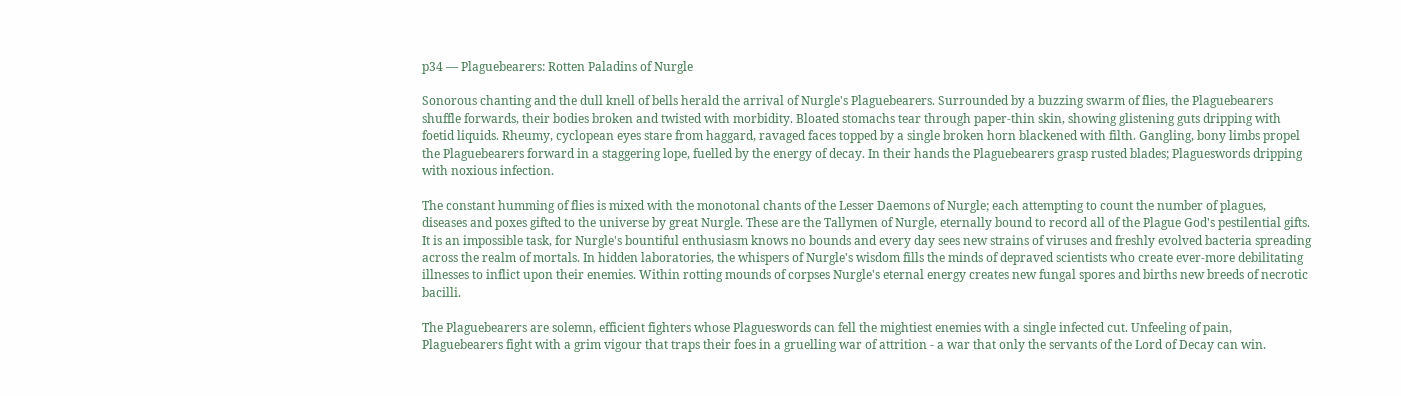p34 — Plaguebearers: Rotten Paladins of Nurgle

Sonorous chanting and the dull knell of bells herald the arrival of Nurgle's Plaguebearers. Surrounded by a buzzing swarm of flies, the Plaguebearers shuffle forwards, their bodies broken and twisted with morbidity. Bloated stomachs tear through paper-thin skin, showing glistening guts dripping with foetid liquids. Rheumy, cyclopean eyes stare from haggard, ravaged faces topped by a single broken horn blackened with filth. Gangling, bony limbs propel the Plaguebearers forward in a staggering lope, fuelled by the energy of decay. In their hands the Plaguebearers grasp rusted blades; Plagueswords dripping with noxious infection.

The constant humming of flies is mixed with the monotonal chants of the Lesser Daemons of Nurgle; each attempting to count the number of plagues, diseases and poxes gifted to the universe by great Nurgle. These are the Tallymen of Nurgle, eternally bound to record all of the Plague God's pestilential gifts. It is an impossible task, for Nurgle's bountiful enthusiasm knows no bounds and every day sees new strains of viruses and freshly evolved bacteria spreading across the realm of mortals. In hidden laboratories, the whispers of Nurgle's wisdom fills the minds of depraved scientists who create ever-more debilitating illnesses to inflict upon their enemies. Within rotting mounds of corpses Nurgle's eternal energy creates new fungal spores and births new breeds of necrotic bacilli.

The Plaguebearers are solemn, efficient fighters whose Plagueswords can fell the mightiest enemies with a single infected cut. Unfeeling of pain, Plaguebearers fight with a grim vigour that traps their foes in a gruelling war of attrition - a war that only the servants of the Lord of Decay can win.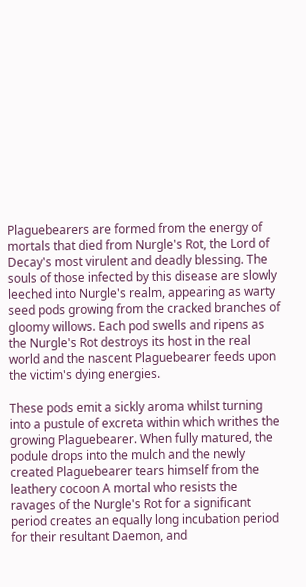Plaguebearers are formed from the energy of mortals that died from Nurgle's Rot, the Lord of Decay's most virulent and deadly blessing. The souls of those infected by this disease are slowly leeched into Nurgle's realm, appearing as warty seed pods growing from the cracked branches of gloomy willows. Each pod swells and ripens as the Nurgle's Rot destroys its host in the real world and the nascent Plaguebearer feeds upon the victim's dying energies.

These pods emit a sickly aroma whilst turning into a pustule of excreta within which writhes the growing Plaguebearer. When fully matured, the podule drops into the mulch and the newly created Plaguebearer tears himself from the leathery cocoon A mortal who resists the ravages of the Nurgle's Rot for a significant period creates an equally long incubation period for their resultant Daemon, and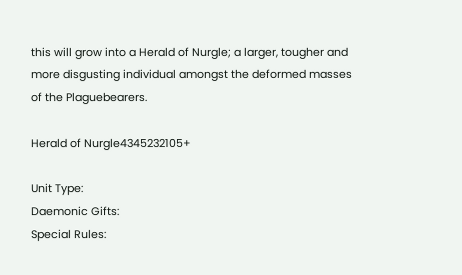this will grow into a Herald of Nurgle; a larger, tougher and more disgusting individual amongst the deformed masses of the Plaguebearers.

Herald of Nurgle4345232105+

Unit Type:
Daemonic Gifts:
Special Rules: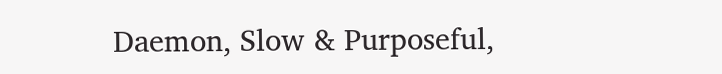Daemon, Slow & Purposeful,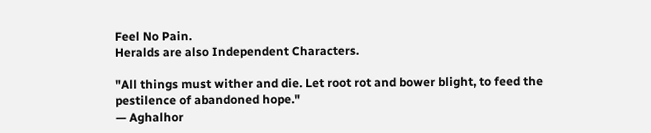Feel No Pain.
Heralds are also Independent Characters.

"All things must wither and die. Let root rot and bower blight, to feed the pestilence of abandoned hope."
— Aghalhor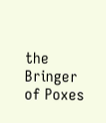the Bringer of Poxes